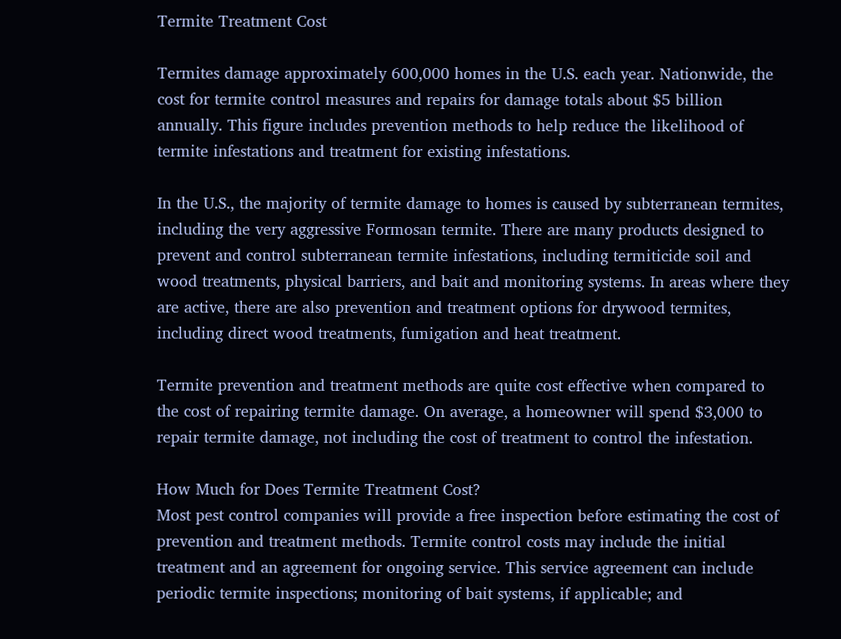Termite Treatment Cost

Termites damage approximately 600,000 homes in the U.S. each year. Nationwide, the cost for termite control measures and repairs for damage totals about $5 billion annually. This figure includes prevention methods to help reduce the likelihood of termite infestations and treatment for existing infestations.

In the U.S., the majority of termite damage to homes is caused by subterranean termites, including the very aggressive Formosan termite. There are many products designed to prevent and control subterranean termite infestations, including termiticide soil and wood treatments, physical barriers, and bait and monitoring systems. In areas where they are active, there are also prevention and treatment options for drywood termites, including direct wood treatments, fumigation and heat treatment.

Termite prevention and treatment methods are quite cost effective when compared to the cost of repairing termite damage. On average, a homeowner will spend $3,000 to repair termite damage, not including the cost of treatment to control the infestation.

How Much for Does Termite Treatment Cost?
Most pest control companies will provide a free inspection before estimating the cost of prevention and treatment methods. Termite control costs may include the initial treatment and an agreement for ongoing service. This service agreement can include periodic termite inspections; monitoring of bait systems, if applicable; and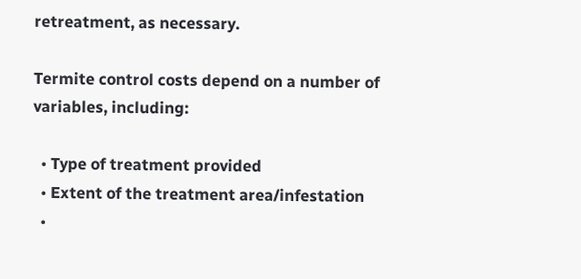retreatment, as necessary.

Termite control costs depend on a number of variables, including:

  • Type of treatment provided
  • Extent of the treatment area/infestation
  •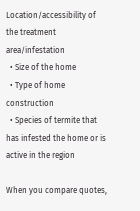Location/accessibility of the treatment area/infestation
  • Size of the home
  • Type of home construction
  • Species of termite that has infested the home or is active in the region

When you compare quotes,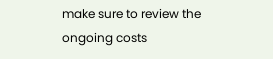make sure to review the ongoing costs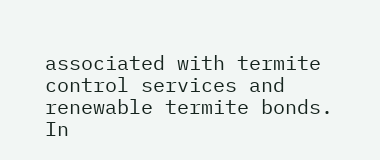associated with termite control services and renewable termite bonds. In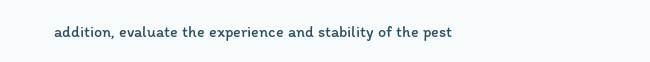addition, evaluate the experience and stability of the pest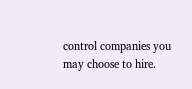control companies you may choose to hire.